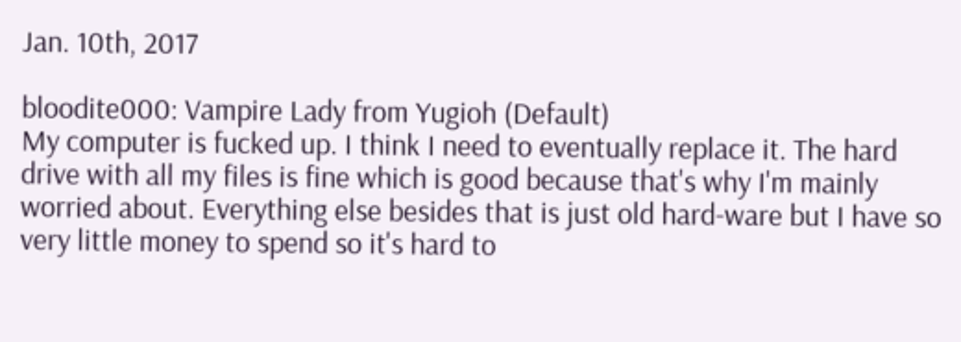Jan. 10th, 2017

bloodite000: Vampire Lady from Yugioh (Default)
My computer is fucked up. I think I need to eventually replace it. The hard drive with all my files is fine which is good because that's why I'm mainly worried about. Everything else besides that is just old hard-ware but I have so very little money to spend so it's hard to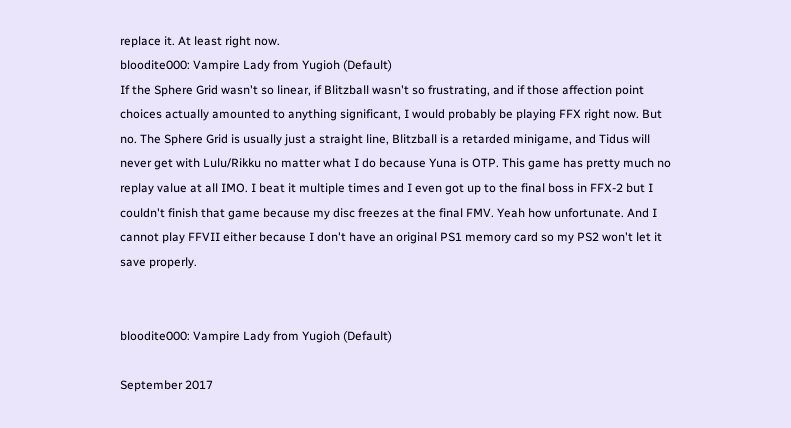replace it. At least right now.
bloodite000: Vampire Lady from Yugioh (Default)
If the Sphere Grid wasn't so linear, if Blitzball wasn't so frustrating, and if those affection point choices actually amounted to anything significant, I would probably be playing FFX right now. But no. The Sphere Grid is usually just a straight line, Blitzball is a retarded minigame, and Tidus will never get with Lulu/Rikku no matter what I do because Yuna is OTP. This game has pretty much no replay value at all IMO. I beat it multiple times and I even got up to the final boss in FFX-2 but I couldn't finish that game because my disc freezes at the final FMV. Yeah how unfortunate. And I cannot play FFVII either because I don't have an original PS1 memory card so my PS2 won't let it save properly.


bloodite000: Vampire Lady from Yugioh (Default)

September 2017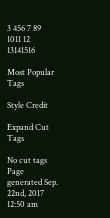3 456 7 89
1011 12 13141516

Most Popular Tags

Style Credit

Expand Cut Tags

No cut tags
Page generated Sep. 22nd, 2017 12:50 am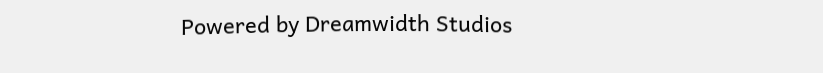Powered by Dreamwidth Studios